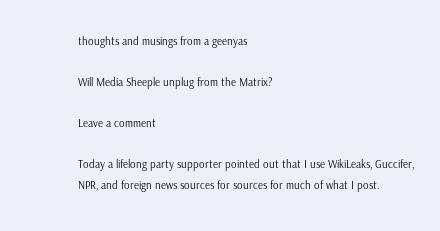thoughts and musings from a geenyas

Will Media Sheeple unplug from the Matrix?

Leave a comment

Today a lifelong party supporter pointed out that I use WikiLeaks, Guccifer, NPR, and foreign news sources for sources for much of what I post.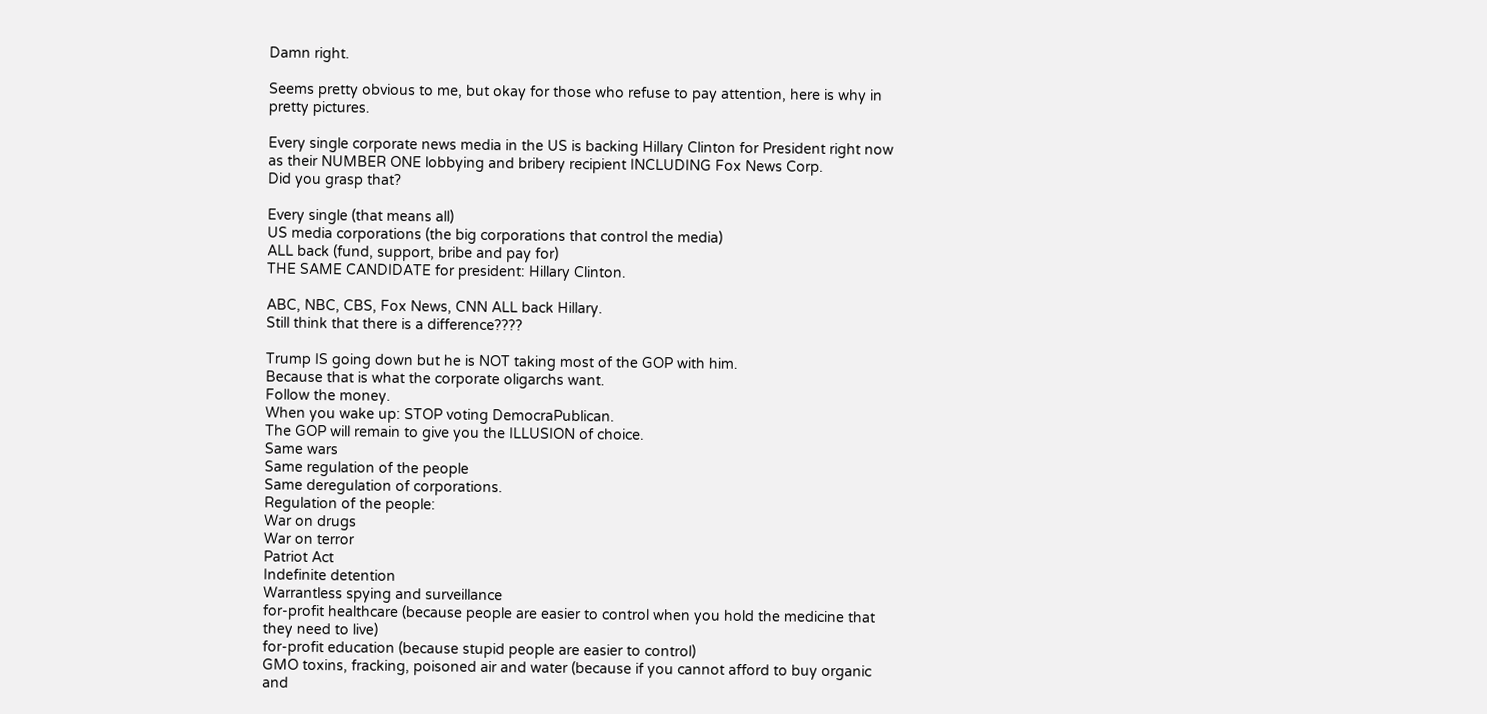Damn right.

Seems pretty obvious to me, but okay for those who refuse to pay attention, here is why in pretty pictures.

Every single corporate news media in the US is backing Hillary Clinton for President right now as their NUMBER ONE lobbying and bribery recipient INCLUDING Fox News Corp.
Did you grasp that?

Every single (that means all)
US media corporations (the big corporations that control the media)
ALL back (fund, support, bribe and pay for)
THE SAME CANDIDATE for president: Hillary Clinton.

ABC, NBC, CBS, Fox News, CNN ALL back Hillary.
Still think that there is a difference????

Trump IS going down but he is NOT taking most of the GOP with him.
Because that is what the corporate oligarchs want.
Follow the money.
When you wake up: STOP voting DemocraPublican.
The GOP will remain to give you the ILLUSION of choice.
Same wars
Same regulation of the people
Same deregulation of corporations.
Regulation of the people:
War on drugs
War on terror
Patriot Act
Indefinite detention
Warrantless spying and surveillance
for-profit healthcare (because people are easier to control when you hold the medicine that they need to live)
for-profit education (because stupid people are easier to control)
GMO toxins, fracking, poisoned air and water (because if you cannot afford to buy organic and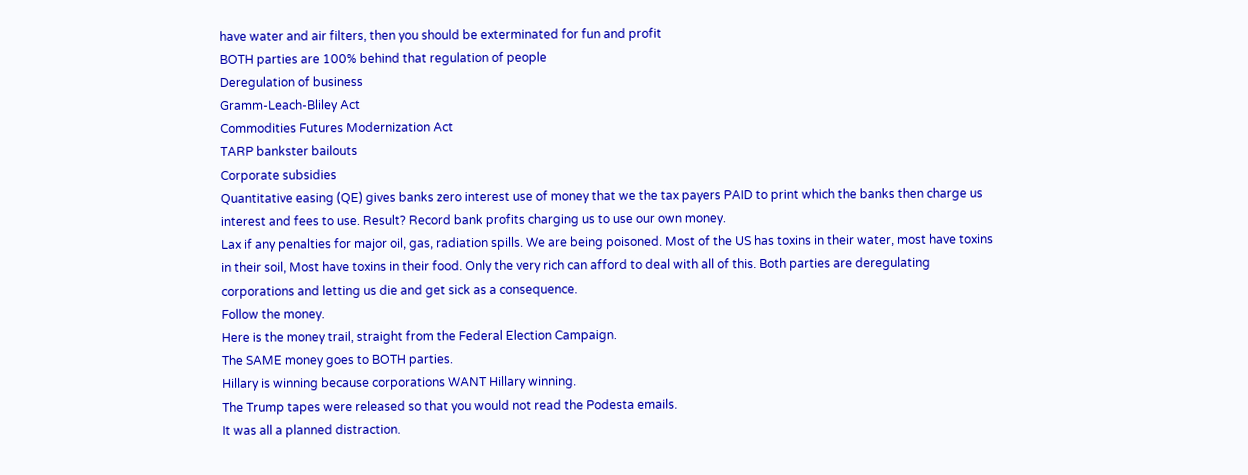have water and air filters, then you should be exterminated for fun and profit
BOTH parties are 100% behind that regulation of people
Deregulation of business
Gramm-Leach-Bliley Act
Commodities Futures Modernization Act
TARP bankster bailouts
Corporate subsidies
Quantitative easing (QE) gives banks zero interest use of money that we the tax payers PAID to print which the banks then charge us interest and fees to use. Result? Record bank profits charging us to use our own money.
Lax if any penalties for major oil, gas, radiation spills. We are being poisoned. Most of the US has toxins in their water, most have toxins in their soil, Most have toxins in their food. Only the very rich can afford to deal with all of this. Both parties are deregulating corporations and letting us die and get sick as a consequence.
Follow the money.
Here is the money trail, straight from the Federal Election Campaign.
The SAME money goes to BOTH parties.
Hillary is winning because corporations WANT Hillary winning.
The Trump tapes were released so that you would not read the Podesta emails.
It was all a planned distraction.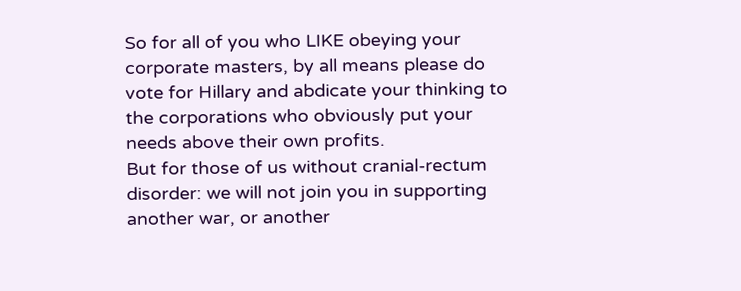So for all of you who LIKE obeying your corporate masters, by all means please do vote for Hillary and abdicate your thinking to the corporations who obviously put your needs above their own profits.
But for those of us without cranial-rectum disorder: we will not join you in supporting another war, or another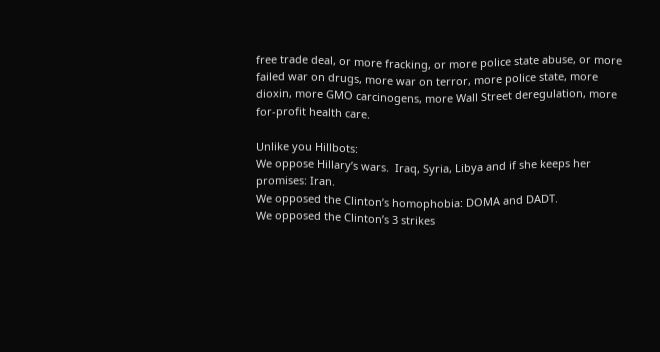free trade deal, or more fracking, or more police state abuse, or more failed war on drugs, more war on terror, more police state, more dioxin, more GMO carcinogens, more Wall Street deregulation, more for-profit health care.

Unlike you Hillbots:
We oppose Hillary’s wars.  Iraq, Syria, Libya and if she keeps her promises: Iran.
We opposed the Clinton’s homophobia: DOMA and DADT.
We opposed the Clinton’s 3 strikes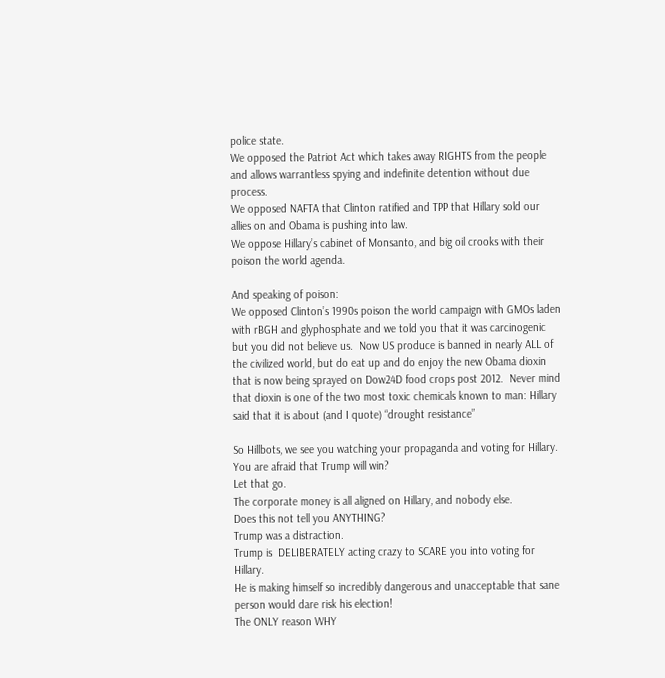police state.
We opposed the Patriot Act which takes away RIGHTS from the people and allows warrantless spying and indefinite detention without due process.
We opposed NAFTA that Clinton ratified and TPP that Hillary sold our allies on and Obama is pushing into law.
We oppose Hillary’s cabinet of Monsanto, and big oil crooks with their poison the world agenda.

And speaking of poison:
We opposed Clinton’s 1990s poison the world campaign with GMOs laden with rBGH and glyphosphate and we told you that it was carcinogenic but you did not believe us.  Now US produce is banned in nearly ALL of the civilized world, but do eat up and do enjoy the new Obama dioxin that is now being sprayed on Dow24D food crops post 2012.  Never mind that dioxin is one of the two most toxic chemicals known to man: Hillary said that it is about (and I quote) “drought resistance”

So Hillbots, we see you watching your propaganda and voting for Hillary.
You are afraid that Trump will win?
Let that go.
The corporate money is all aligned on Hillary, and nobody else.
Does this not tell you ANYTHING?
Trump was a distraction.
Trump is  DELIBERATELY acting crazy to SCARE you into voting for Hillary.
He is making himself so incredibly dangerous and unacceptable that sane person would dare risk his election!
The ONLY reason WHY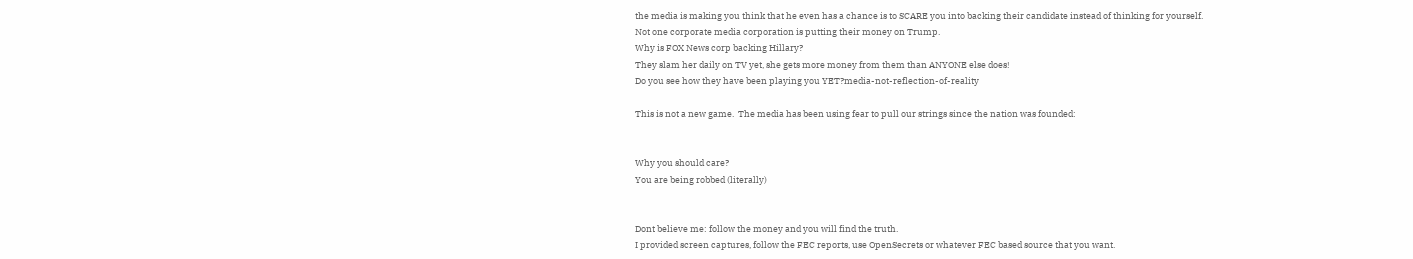the media is making you think that he even has a chance is to SCARE you into backing their candidate instead of thinking for yourself.
Not one corporate media corporation is putting their money on Trump.
Why is FOX News corp backing Hillary?
They slam her daily on TV yet, she gets more money from them than ANYONE else does!
Do you see how they have been playing you YET?media-not-reflection-of-reality

This is not a new game.  The media has been using fear to pull our strings since the nation was founded:


Why you should care?
You are being robbed (literally)


Dont believe me: follow the money and you will find the truth.
I provided screen captures, follow the FEC reports, use OpenSecrets or whatever FEC based source that you want.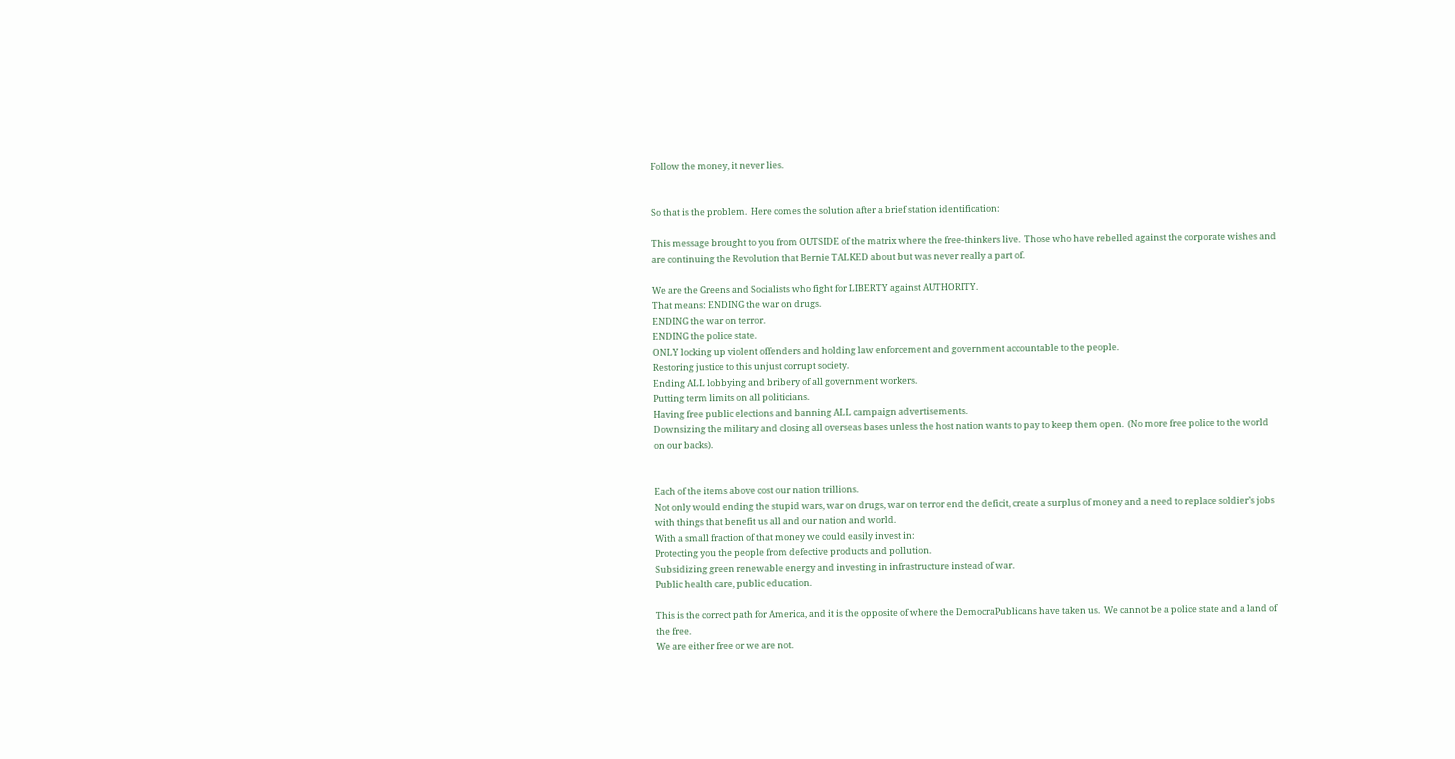Follow the money, it never lies.


So that is the problem.  Here comes the solution after a brief station identification:

This message brought to you from OUTSIDE of the matrix where the free-thinkers live.  Those who have rebelled against the corporate wishes and are continuing the Revolution that Bernie TALKED about but was never really a part of.

We are the Greens and Socialists who fight for LIBERTY against AUTHORITY.
That means: ENDING the war on drugs.
ENDING the war on terror.
ENDING the police state.
ONLY locking up violent offenders and holding law enforcement and government accountable to the people.
Restoring justice to this unjust corrupt society.
Ending ALL lobbying and bribery of all government workers.
Putting term limits on all politicians.
Having free public elections and banning ALL campaign advertisements.
Downsizing the military and closing all overseas bases unless the host nation wants to pay to keep them open.  (No more free police to the world on our backs).


Each of the items above cost our nation trillions.
Not only would ending the stupid wars, war on drugs, war on terror end the deficit, create a surplus of money and a need to replace soldier’s jobs with things that benefit us all and our nation and world.
With a small fraction of that money we could easily invest in:
Protecting you the people from defective products and pollution.
Subsidizing green renewable energy and investing in infrastructure instead of war.
Public health care, public education.

This is the correct path for America, and it is the opposite of where the DemocraPublicans have taken us.  We cannot be a police state and a land of the free.
We are either free or we are not.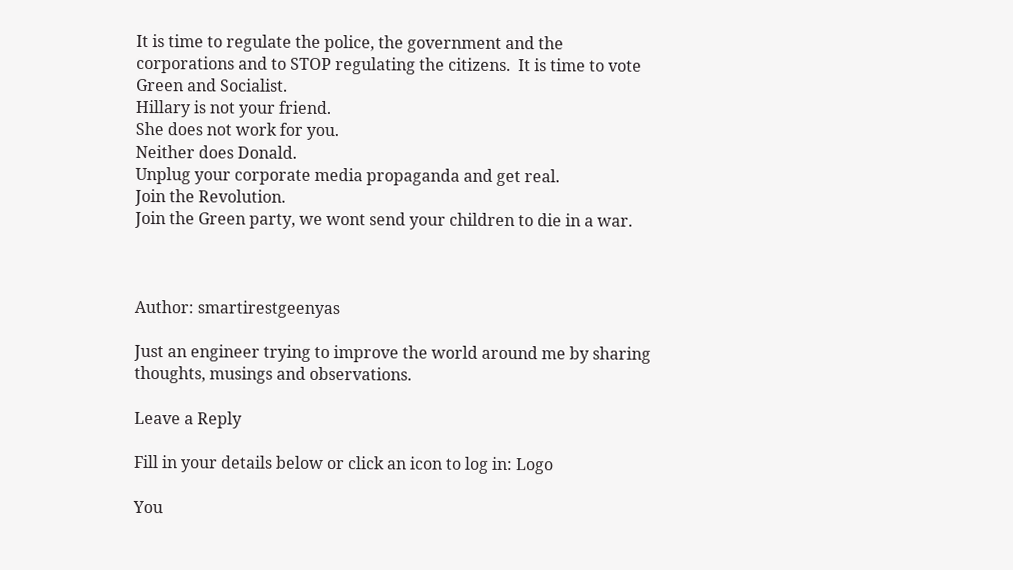It is time to regulate the police, the government and the corporations and to STOP regulating the citizens.  It is time to vote Green and Socialist.
Hillary is not your friend.
She does not work for you.
Neither does Donald.
Unplug your corporate media propaganda and get real.
Join the Revolution.
Join the Green party, we wont send your children to die in a war.



Author: smartirestgeenyas

Just an engineer trying to improve the world around me by sharing thoughts, musings and observations.

Leave a Reply

Fill in your details below or click an icon to log in: Logo

You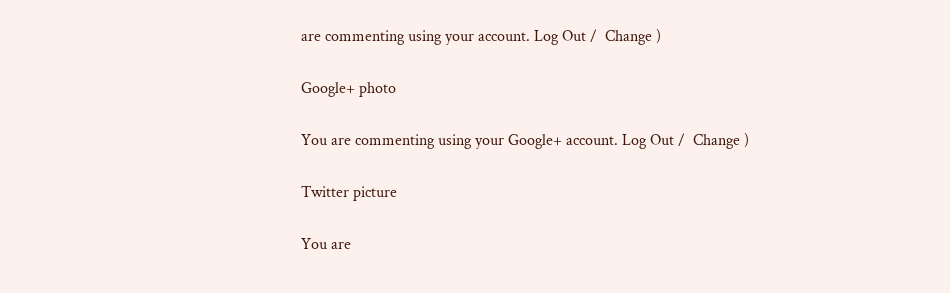are commenting using your account. Log Out /  Change )

Google+ photo

You are commenting using your Google+ account. Log Out /  Change )

Twitter picture

You are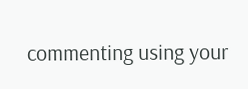commenting using your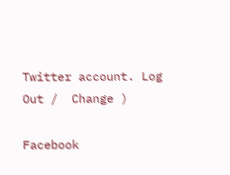Twitter account. Log Out /  Change )

Facebook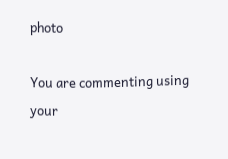photo

You are commenting using your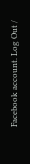Facebook account. Log Out /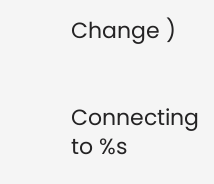Change )


Connecting to %s